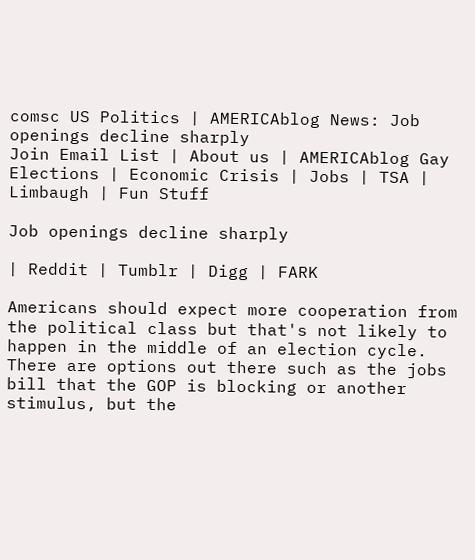comsc US Politics | AMERICAblog News: Job openings decline sharply
Join Email List | About us | AMERICAblog Gay
Elections | Economic Crisis | Jobs | TSA | Limbaugh | Fun Stuff

Job openings decline sharply

| Reddit | Tumblr | Digg | FARK

Americans should expect more cooperation from the political class but that's not likely to happen in the middle of an election cycle. There are options out there such as the jobs bill that the GOP is blocking or another stimulus, but the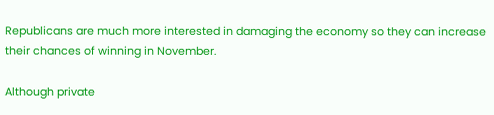Republicans are much more interested in damaging the economy so they can increase their chances of winning in November.

Although private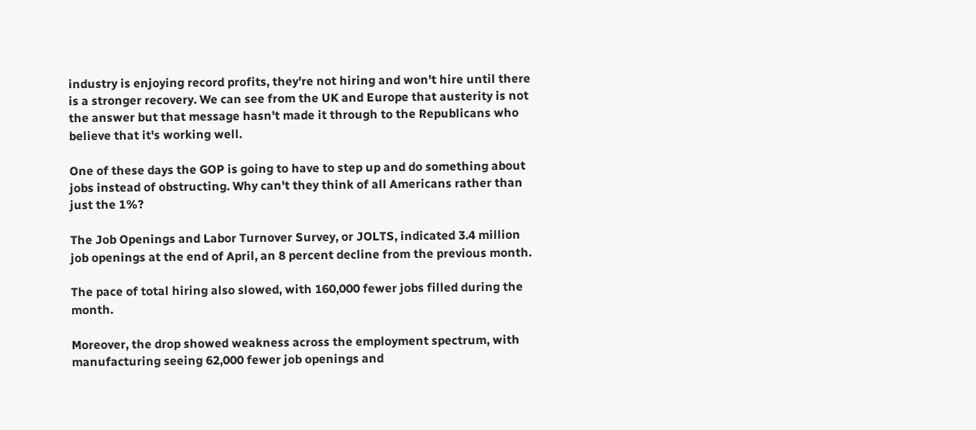industry is enjoying record profits, they're not hiring and won't hire until there is a stronger recovery. We can see from the UK and Europe that austerity is not the answer but that message hasn't made it through to the Republicans who believe that it's working well.

One of these days the GOP is going to have to step up and do something about jobs instead of obstructing. Why can't they think of all Americans rather than just the 1%?

The Job Openings and Labor Turnover Survey, or JOLTS, indicated 3.4 million job openings at the end of April, an 8 percent decline from the previous month.

The pace of total hiring also slowed, with 160,000 fewer jobs filled during the month.

Moreover, the drop showed weakness across the employment spectrum, with manufacturing seeing 62,000 fewer job openings and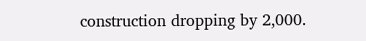construction dropping by 2,000.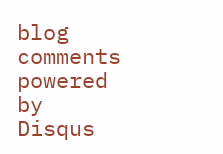blog comments powered by Disqus